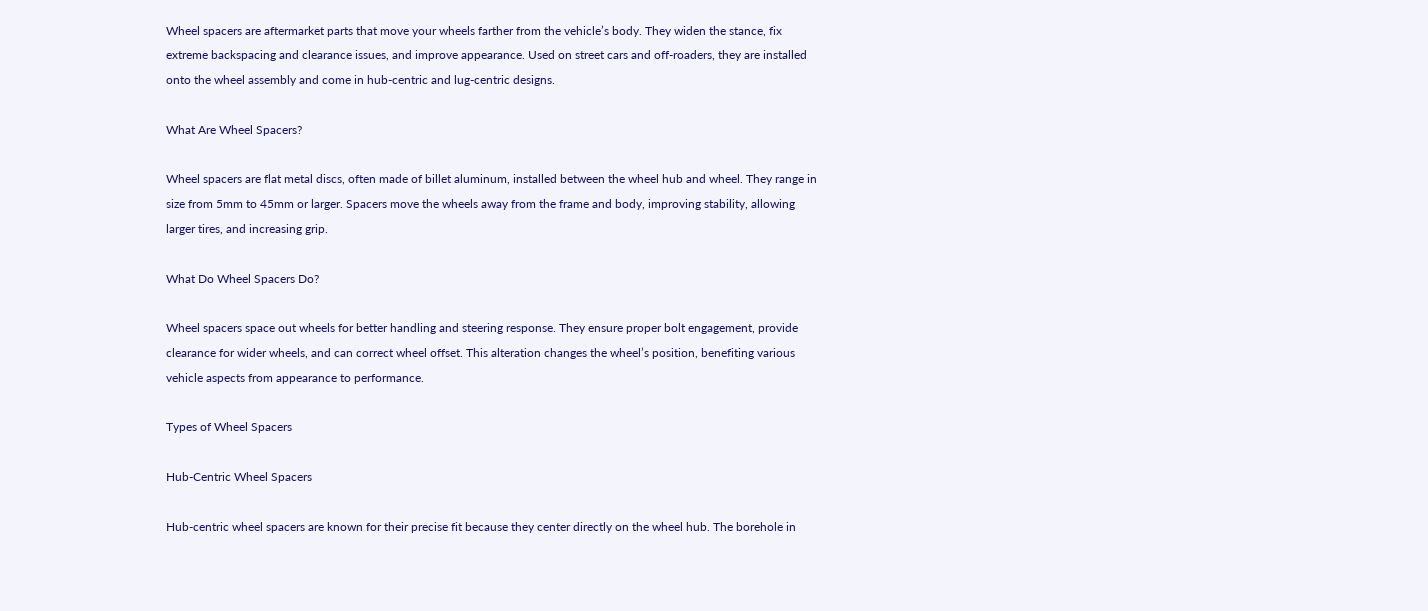Wheel spacers are aftermarket parts that move your wheels farther from the vehicle’s body. They widen the stance, fix extreme backspacing and clearance issues, and improve appearance. Used on street cars and off-roaders, they are installed onto the wheel assembly and come in hub-centric and lug-centric designs.

What Are Wheel Spacers?

Wheel spacers are flat metal discs, often made of billet aluminum, installed between the wheel hub and wheel. They range in size from 5mm to 45mm or larger. Spacers move the wheels away from the frame and body, improving stability, allowing larger tires, and increasing grip.

What Do Wheel Spacers Do?

Wheel spacers space out wheels for better handling and steering response. They ensure proper bolt engagement, provide clearance for wider wheels, and can correct wheel offset. This alteration changes the wheel’s position, benefiting various vehicle aspects from appearance to performance.

Types of Wheel Spacers

Hub-Centric Wheel Spacers

Hub-centric wheel spacers are known for their precise fit because they center directly on the wheel hub. The borehole in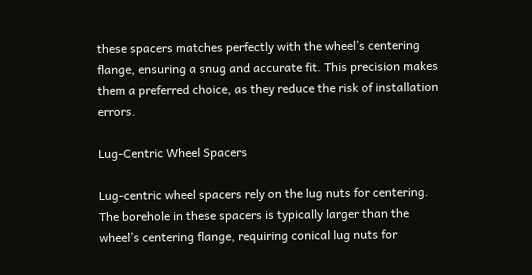these spacers matches perfectly with the wheel’s centering flange, ensuring a snug and accurate fit. This precision makes them a preferred choice, as they reduce the risk of installation errors.

Lug-Centric Wheel Spacers

Lug-centric wheel spacers rely on the lug nuts for centering. The borehole in these spacers is typically larger than the wheel’s centering flange, requiring conical lug nuts for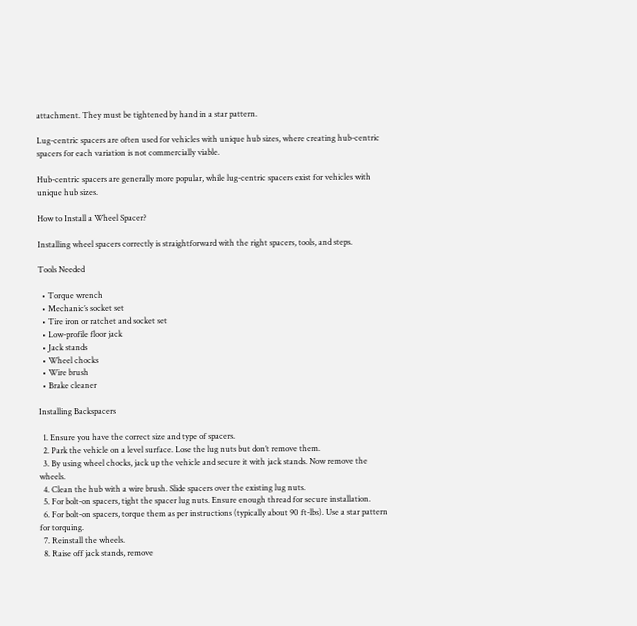attachment. They must be tightened by hand in a star pattern.

Lug-centric spacers are often used for vehicles with unique hub sizes, where creating hub-centric spacers for each variation is not commercially viable.

Hub-centric spacers are generally more popular, while lug-centric spacers exist for vehicles with unique hub sizes.

How to Install a Wheel Spacer?

Installing wheel spacers correctly is straightforward with the right spacers, tools, and steps.

Tools Needed

  • Torque wrench
  • Mechanic’s socket set
  • Tire iron or ratchet and socket set
  • Low-profile floor jack
  • Jack stands
  • Wheel chocks
  • Wire brush
  • Brake cleaner

Installing Backspacers

  1. Ensure you have the correct size and type of spacers.
  2. Park the vehicle on a level surface. Lose the lug nuts but don’t remove them.
  3. By using wheel chocks, jack up the vehicle and secure it with jack stands. Now remove the wheels.
  4. Clean the hub with a wire brush. Slide spacers over the existing lug nuts.
  5. For bolt-on spacers, tight the spacer lug nuts. Ensure enough thread for secure installation.
  6. For bolt-on spacers, torque them as per instructions (typically about 90 ft-lbs). Use a star pattern for torquing.
  7. Reinstall the wheels.
  8. Raise off jack stands, remove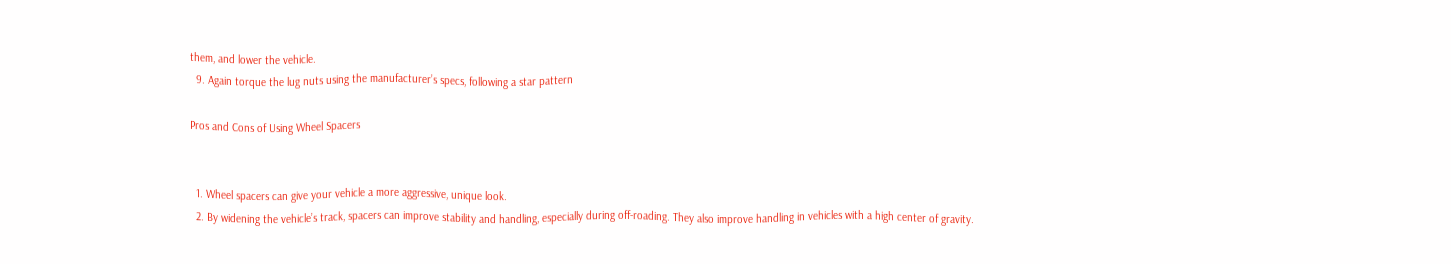them, and lower the vehicle.
  9. Again torque the lug nuts using the manufacturer’s specs, following a star pattern

Pros and Cons of Using Wheel Spacers


  1. Wheel spacers can give your vehicle a more aggressive, unique look.
  2. By widening the vehicle’s track, spacers can improve stability and handling, especially during off-roading. They also improve handling in vehicles with a high center of gravity.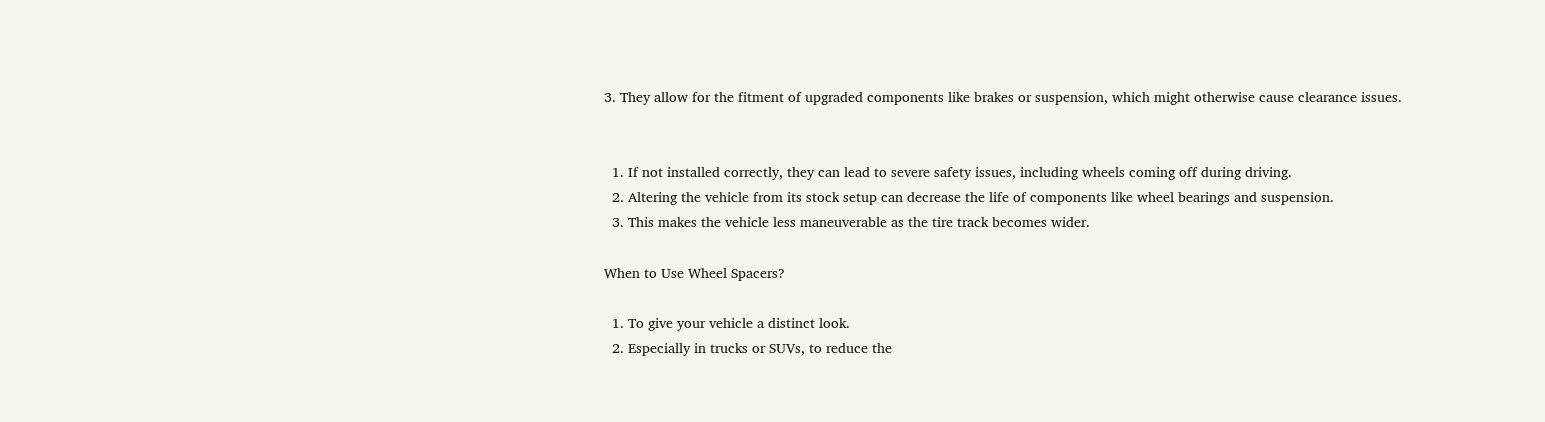3. They allow for the fitment of upgraded components like brakes or suspension, which might otherwise cause clearance issues.


  1. If not installed correctly, they can lead to severe safety issues, including wheels coming off during driving.
  2. Altering the vehicle from its stock setup can decrease the life of components like wheel bearings and suspension.
  3. This makes the vehicle less maneuverable as the tire track becomes wider.

When to Use Wheel Spacers?

  1. To give your vehicle a distinct look.
  2. Especially in trucks or SUVs, to reduce the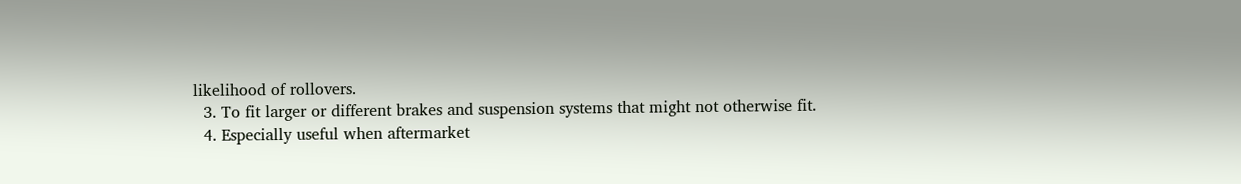likelihood of rollovers.
  3. To fit larger or different brakes and suspension systems that might not otherwise fit.
  4. Especially useful when aftermarket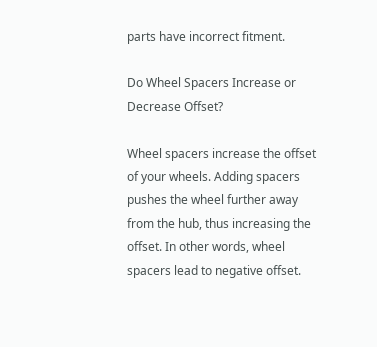parts have incorrect fitment.

Do Wheel Spacers Increase or Decrease Offset?

Wheel spacers increase the offset of your wheels. Adding spacers pushes the wheel further away from the hub, thus increasing the offset. In other words, wheel spacers lead to negative offset.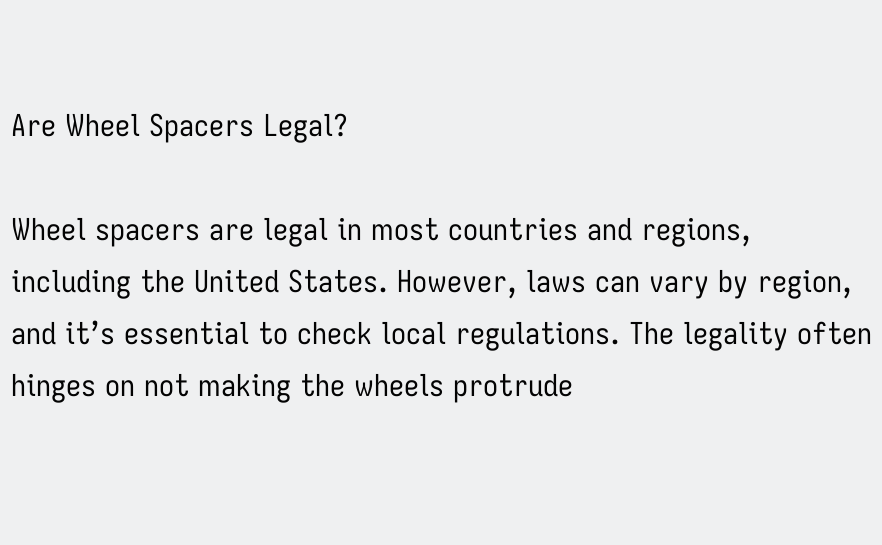Are Wheel Spacers Legal?

Wheel spacers are legal in most countries and regions, including the United States. However, laws can vary by region, and it’s essential to check local regulations. The legality often hinges on not making the wheels protrude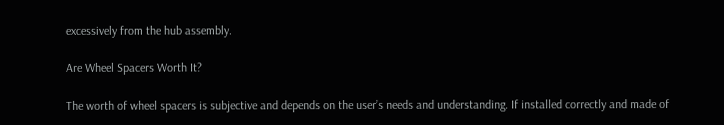excessively from the hub assembly.

Are Wheel Spacers Worth It?

The worth of wheel spacers is subjective and depends on the user’s needs and understanding. If installed correctly and made of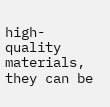high-quality materials, they can be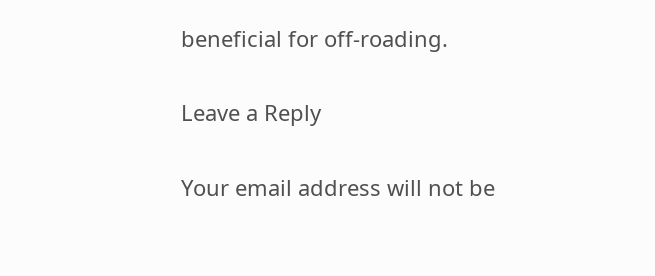beneficial for off-roading.

Leave a Reply

Your email address will not be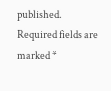published. Required fields are marked *